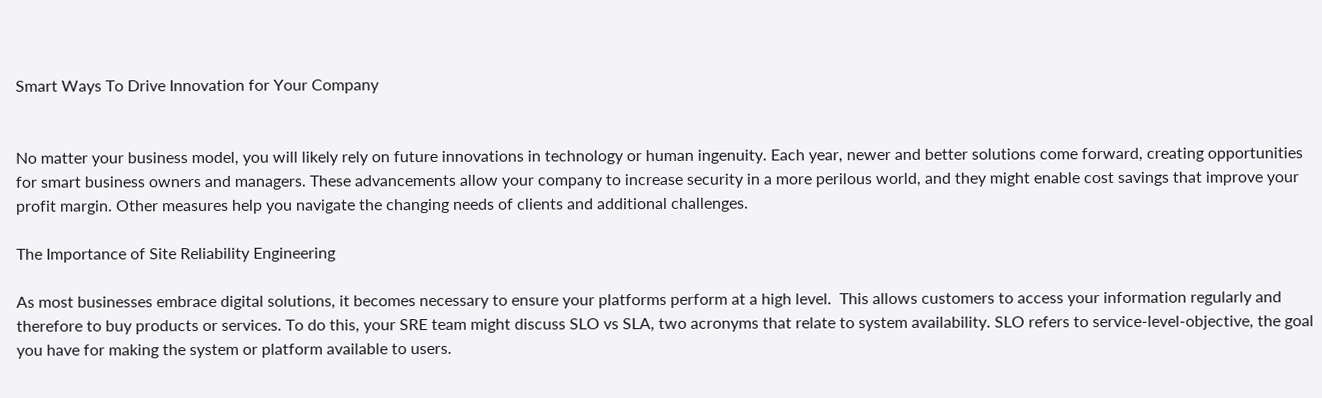Smart Ways To Drive Innovation for Your Company


No matter your business model, you will likely rely on future innovations in technology or human ingenuity. Each year, newer and better solutions come forward, creating opportunities for smart business owners and managers. These advancements allow your company to increase security in a more perilous world, and they might enable cost savings that improve your profit margin. Other measures help you navigate the changing needs of clients and additional challenges.

The Importance of Site Reliability Engineering

As most businesses embrace digital solutions, it becomes necessary to ensure your platforms perform at a high level.  This allows customers to access your information regularly and therefore to buy products or services. To do this, your SRE team might discuss SLO vs SLA, two acronyms that relate to system availability. SLO refers to service-level-objective, the goal you have for making the system or platform available to users.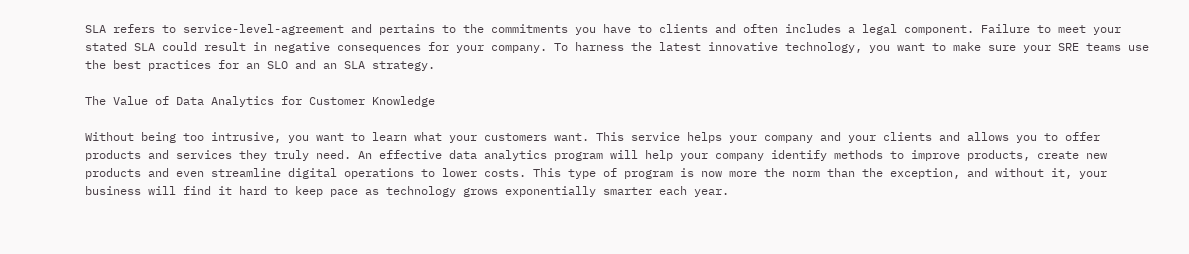SLA refers to service-level-agreement and pertains to the commitments you have to clients and often includes a legal component. Failure to meet your stated SLA could result in negative consequences for your company. To harness the latest innovative technology, you want to make sure your SRE teams use the best practices for an SLO and an SLA strategy.

The Value of Data Analytics for Customer Knowledge

Without being too intrusive, you want to learn what your customers want. This service helps your company and your clients and allows you to offer products and services they truly need. An effective data analytics program will help your company identify methods to improve products, create new products and even streamline digital operations to lower costs. This type of program is now more the norm than the exception, and without it, your business will find it hard to keep pace as technology grows exponentially smarter each year.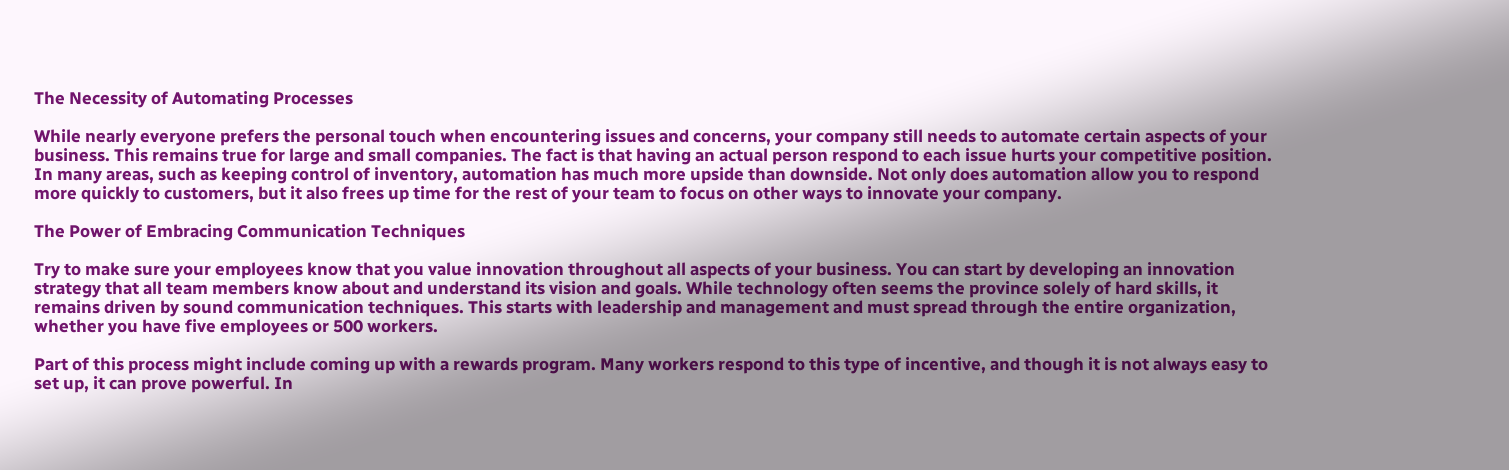The Necessity of Automating Processes

While nearly everyone prefers the personal touch when encountering issues and concerns, your company still needs to automate certain aspects of your business. This remains true for large and small companies. The fact is that having an actual person respond to each issue hurts your competitive position. In many areas, such as keeping control of inventory, automation has much more upside than downside. Not only does automation allow you to respond more quickly to customers, but it also frees up time for the rest of your team to focus on other ways to innovate your company.

The Power of Embracing Communication Techniques

Try to make sure your employees know that you value innovation throughout all aspects of your business. You can start by developing an innovation strategy that all team members know about and understand its vision and goals. While technology often seems the province solely of hard skills, it remains driven by sound communication techniques. This starts with leadership and management and must spread through the entire organization, whether you have five employees or 500 workers.

Part of this process might include coming up with a rewards program. Many workers respond to this type of incentive, and though it is not always easy to set up, it can prove powerful. In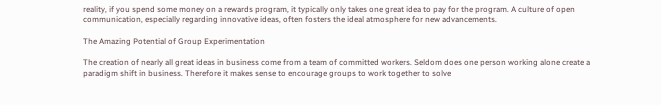reality, if you spend some money on a rewards program, it typically only takes one great idea to pay for the program. A culture of open communication, especially regarding innovative ideas, often fosters the ideal atmosphere for new advancements.

The Amazing Potential of Group Experimentation

The creation of nearly all great ideas in business come from a team of committed workers. Seldom does one person working alone create a paradigm shift in business. Therefore it makes sense to encourage groups to work together to solve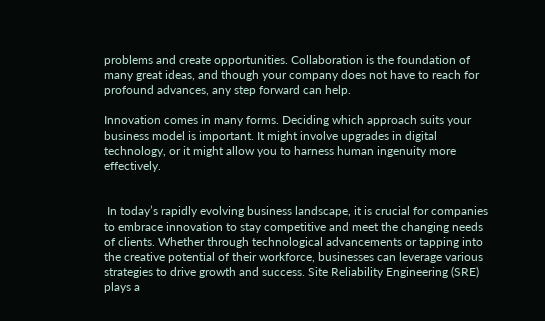problems and create opportunities. Collaboration is the foundation of many great ideas, and though your company does not have to reach for profound advances, any step forward can help.

Innovation comes in many forms. Deciding which approach suits your business model is important. It might involve upgrades in digital technology, or it might allow you to harness human ingenuity more effectively.


 In today’s rapidly evolving business landscape, it is crucial for companies to embrace innovation to stay competitive and meet the changing needs of clients. Whether through technological advancements or tapping into the creative potential of their workforce, businesses can leverage various strategies to drive growth and success. Site Reliability Engineering (SRE) plays a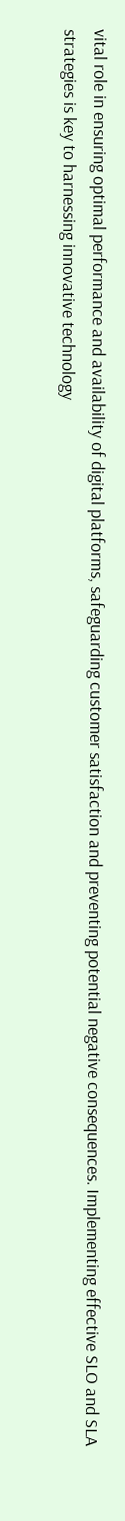vital role in ensuring optimal performance and availability of digital platforms, safeguarding customer satisfaction and preventing potential negative consequences. Implementing effective SLO and SLA strategies is key to harnessing innovative technology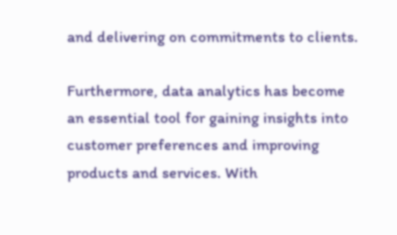and delivering on commitments to clients.

Furthermore, data analytics has become an essential tool for gaining insights into customer preferences and improving products and services. With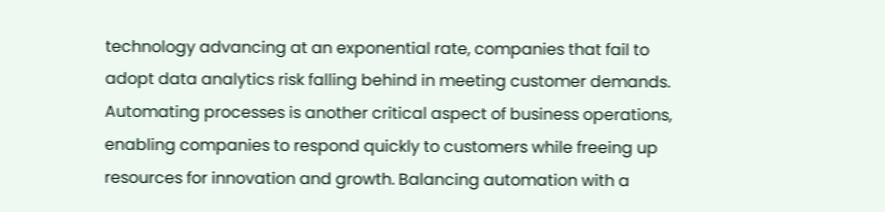technology advancing at an exponential rate, companies that fail to adopt data analytics risk falling behind in meeting customer demands. Automating processes is another critical aspect of business operations, enabling companies to respond quickly to customers while freeing up resources for innovation and growth. Balancing automation with a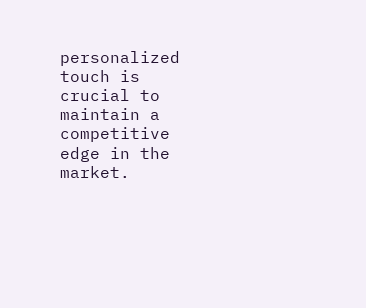personalized touch is crucial to maintain a competitive edge in the market.